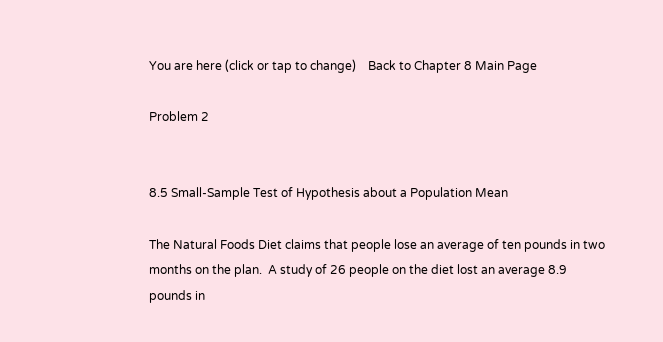You are here (click or tap to change)    Back to Chapter 8 Main Page

Problem 2


8.5 Small-Sample Test of Hypothesis about a Population Mean

The Natural Foods Diet claims that people lose an average of ten pounds in two months on the plan.  A study of 26 people on the diet lost an average 8.9 pounds in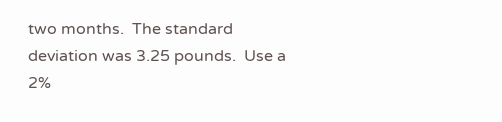two months.  The standard deviation was 3.25 pounds.  Use a 2%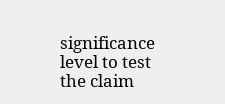significance level to test the claim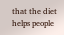that the diet helps people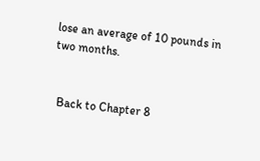lose an average of 10 pounds in two months.


  Back to Chapter 8